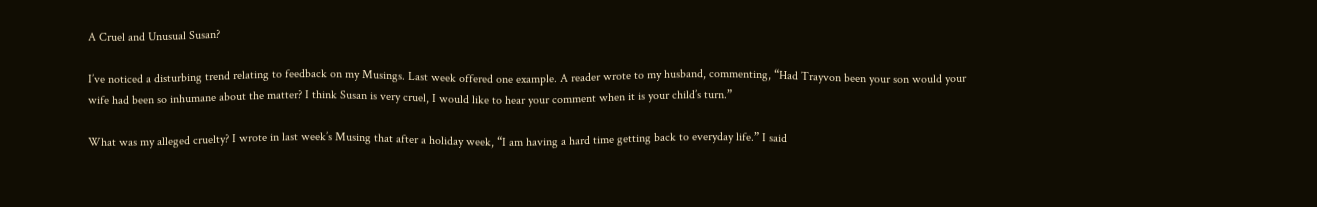A Cruel and Unusual Susan?

I’ve noticed a disturbing trend relating to feedback on my Musings. Last week offered one example. A reader wrote to my husband, commenting, “Had Trayvon been your son would your wife had been so inhumane about the matter? I think Susan is very cruel, I would like to hear your comment when it is your child’s turn.”

What was my alleged cruelty? I wrote in last week’s Musing that after a holiday week, “I am having a hard time getting back to everyday life.” I said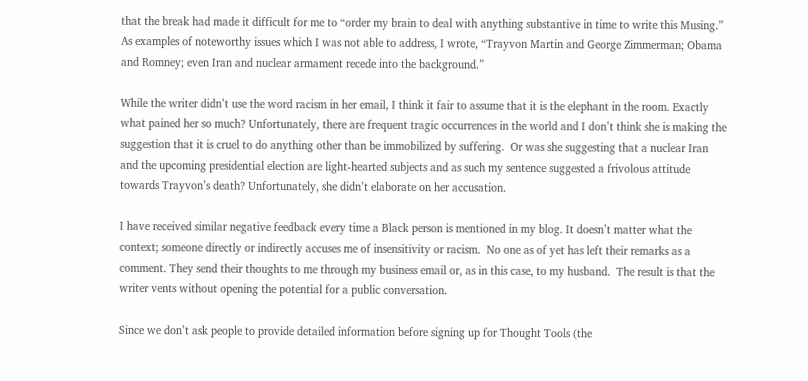that the break had made it difficult for me to “order my brain to deal with anything substantive in time to write this Musing.” As examples of noteworthy issues which I was not able to address, I wrote, “Trayvon Martin and George Zimmerman; Obama and Romney; even Iran and nuclear armament recede into the background.”

While the writer didn’t use the word racism in her email, I think it fair to assume that it is the elephant in the room. Exactly what pained her so much? Unfortunately, there are frequent tragic occurrences in the world and I don’t think she is making the suggestion that it is cruel to do anything other than be immobilized by suffering.  Or was she suggesting that a nuclear Iran and the upcoming presidential election are light-hearted subjects and as such my sentence suggested a frivolous attitude towards Trayvon’s death? Unfortunately, she didn’t elaborate on her accusation.

I have received similar negative feedback every time a Black person is mentioned in my blog. It doesn’t matter what the context; someone directly or indirectly accuses me of insensitivity or racism.  No one as of yet has left their remarks as a comment. They send their thoughts to me through my business email or, as in this case, to my husband.  The result is that the writer vents without opening the potential for a public conversation.

Since we don’t ask people to provide detailed information before signing up for Thought Tools (the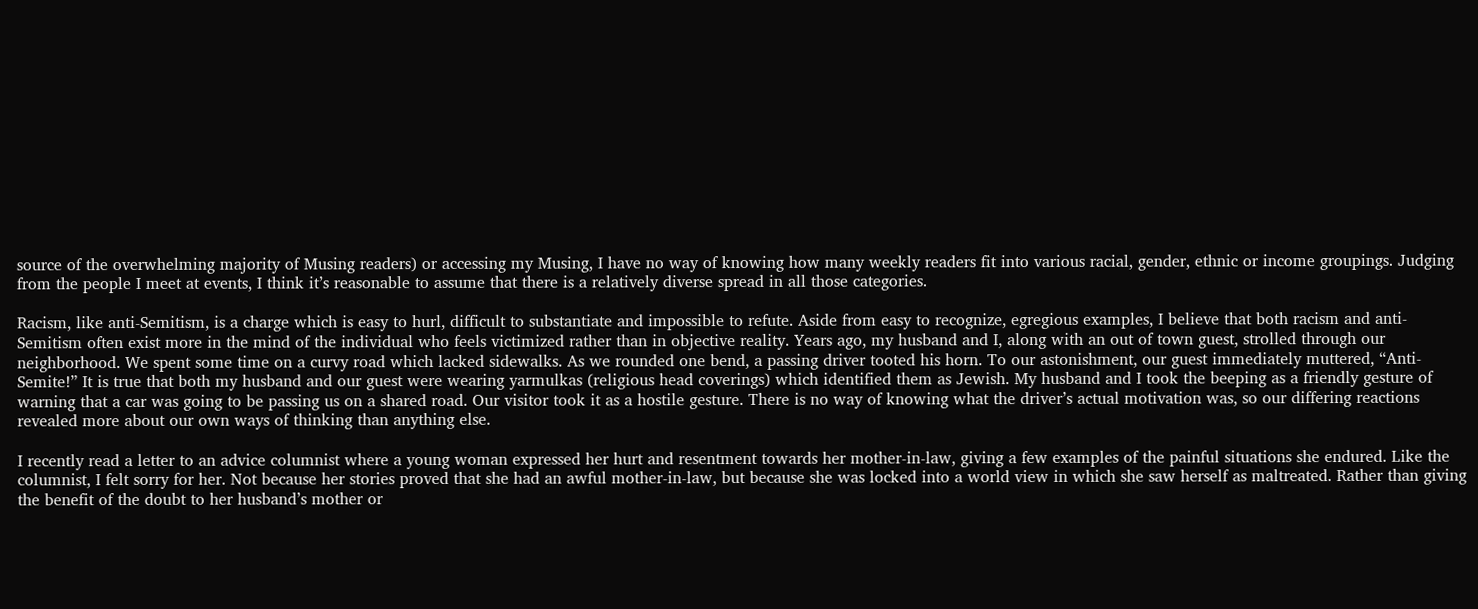source of the overwhelming majority of Musing readers) or accessing my Musing, I have no way of knowing how many weekly readers fit into various racial, gender, ethnic or income groupings. Judging from the people I meet at events, I think it’s reasonable to assume that there is a relatively diverse spread in all those categories.

Racism, like anti-Semitism, is a charge which is easy to hurl, difficult to substantiate and impossible to refute. Aside from easy to recognize, egregious examples, I believe that both racism and anti-Semitism often exist more in the mind of the individual who feels victimized rather than in objective reality. Years ago, my husband and I, along with an out of town guest, strolled through our neighborhood. We spent some time on a curvy road which lacked sidewalks. As we rounded one bend, a passing driver tooted his horn. To our astonishment, our guest immediately muttered, “Anti-Semite!” It is true that both my husband and our guest were wearing yarmulkas (religious head coverings) which identified them as Jewish. My husband and I took the beeping as a friendly gesture of warning that a car was going to be passing us on a shared road. Our visitor took it as a hostile gesture. There is no way of knowing what the driver’s actual motivation was, so our differing reactions revealed more about our own ways of thinking than anything else.

I recently read a letter to an advice columnist where a young woman expressed her hurt and resentment towards her mother-in-law, giving a few examples of the painful situations she endured. Like the columnist, I felt sorry for her. Not because her stories proved that she had an awful mother-in-law, but because she was locked into a world view in which she saw herself as maltreated. Rather than giving the benefit of the doubt to her husband’s mother or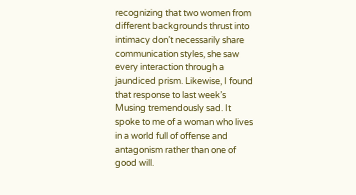recognizing that two women from different backgrounds thrust into intimacy don’t necessarily share communication styles, she saw every interaction through a jaundiced prism. Likewise, I found that response to last week’s Musing tremendously sad. It spoke to me of a woman who lives in a world full of offense and antagonism rather than one of good will.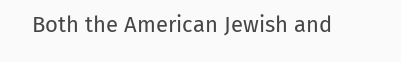Both the American Jewish and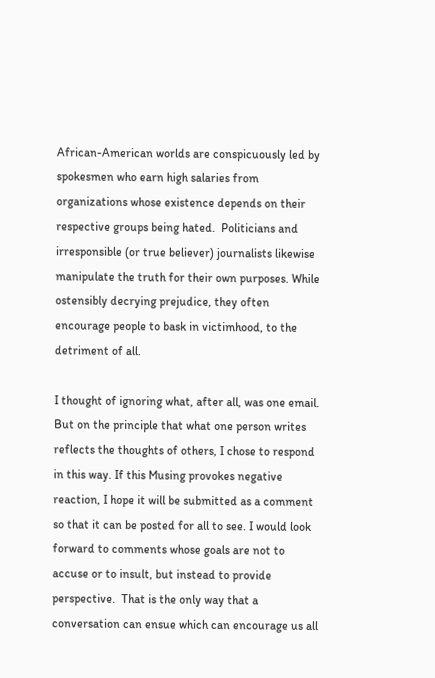African-American worlds are conspicuously led by spokesmen who earn high salaries from organizations whose existence depends on their respective groups being hated.  Politicians and irresponsible (or true believer) journalists likewise manipulate the truth for their own purposes. While ostensibly decrying prejudice, they often encourage people to bask in victimhood, to the detriment of all.

I thought of ignoring what, after all, was one email. But on the principle that what one person writes reflects the thoughts of others, I chose to respond in this way. If this Musing provokes negative reaction, I hope it will be submitted as a comment so that it can be posted for all to see. I would look forward to comments whose goals are not to accuse or to insult, but instead to provide perspective.  That is the only way that a conversation can ensue which can encourage us all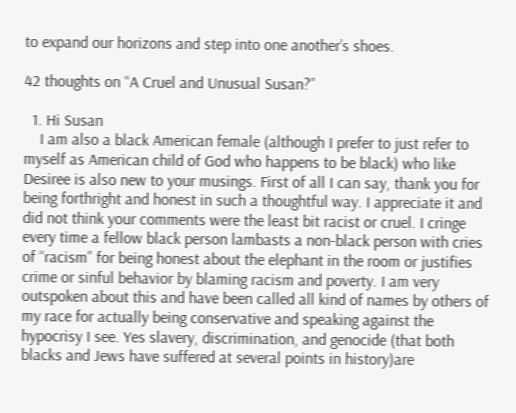to expand our horizons and step into one another’s shoes.

42 thoughts on “A Cruel and Unusual Susan?”

  1. Hi Susan
    I am also a black American female (although I prefer to just refer to myself as American child of God who happens to be black) who like Desiree is also new to your musings. First of all I can say, thank you for being forthright and honest in such a thoughtful way. I appreciate it and did not think your comments were the least bit racist or cruel. I cringe every time a fellow black person lambasts a non-black person with cries of “racism” for being honest about the elephant in the room or justifies crime or sinful behavior by blaming racism and poverty. I am very outspoken about this and have been called all kind of names by others of my race for actually being conservative and speaking against the hypocrisy I see. Yes slavery, discrimination, and genocide (that both blacks and Jews have suffered at several points in history)are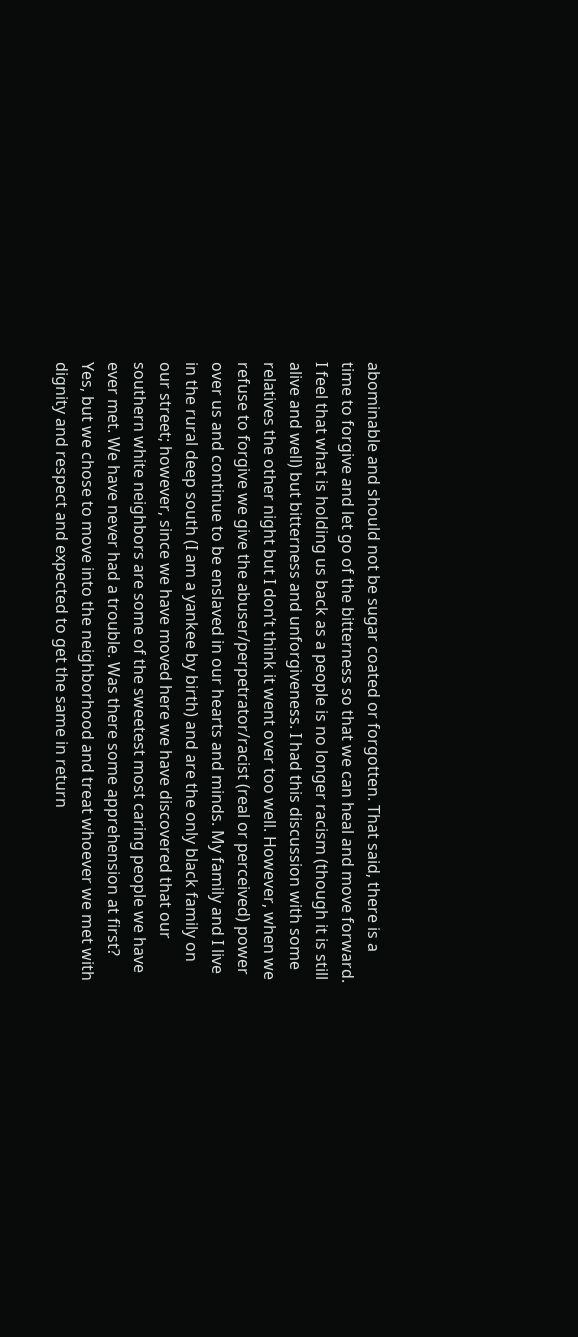abominable and should not be sugar coated or forgotten. That said, there is a time to forgive and let go of the bitterness so that we can heal and move forward. I feel that what is holding us back as a people is no longer racism (though it is still alive and well) but bitterness and unforgiveness. I had this discussion with some relatives the other night but I don’t think it went over too well. However, when we refuse to forgive we give the abuser/perpetrator/racist (real or perceived) power over us and continue to be enslaved in our hearts and minds. My family and I live in the rural deep south (I am a yankee by birth) and are the only black family on our street; however, since we have moved here we have discovered that our southern white neighbors are some of the sweetest most caring people we have ever met. We have never had a trouble. Was there some apprehension at first? Yes, but we chose to move into the neighborhood and treat whoever we met with dignity and respect and expected to get the same in return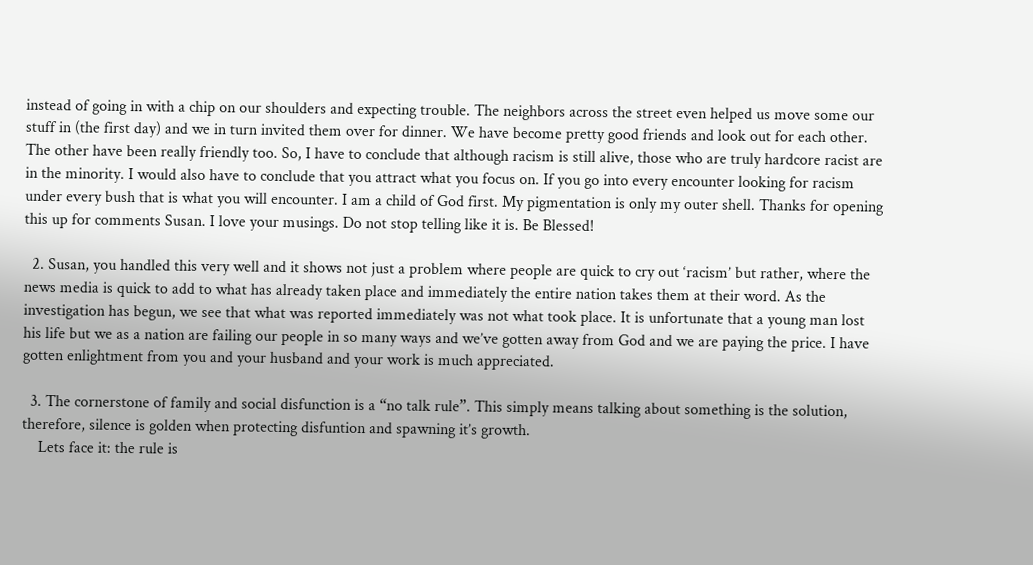instead of going in with a chip on our shoulders and expecting trouble. The neighbors across the street even helped us move some our stuff in (the first day) and we in turn invited them over for dinner. We have become pretty good friends and look out for each other. The other have been really friendly too. So, I have to conclude that although racism is still alive, those who are truly hardcore racist are in the minority. I would also have to conclude that you attract what you focus on. If you go into every encounter looking for racism under every bush that is what you will encounter. I am a child of God first. My pigmentation is only my outer shell. Thanks for opening this up for comments Susan. I love your musings. Do not stop telling like it is. Be Blessed!

  2. Susan, you handled this very well and it shows not just a problem where people are quick to cry out ‘racism’ but rather, where the news media is quick to add to what has already taken place and immediately the entire nation takes them at their word. As the investigation has begun, we see that what was reported immediately was not what took place. It is unfortunate that a young man lost his life but we as a nation are failing our people in so many ways and we’ve gotten away from God and we are paying the price. I have gotten enlightment from you and your husband and your work is much appreciated.

  3. The cornerstone of family and social disfunction is a “no talk rule”. This simply means talking about something is the solution, therefore, silence is golden when protecting disfuntion and spawning it’s growth.
    Lets face it: the rule is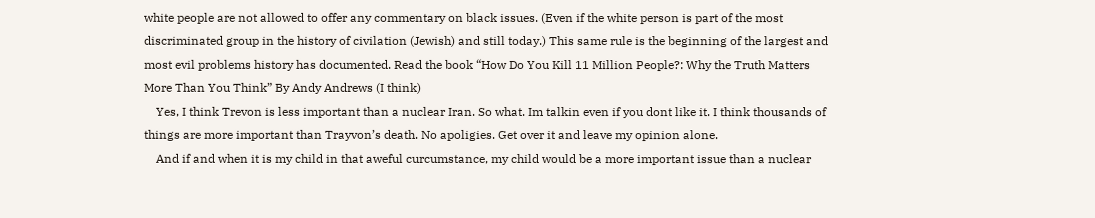white people are not allowed to offer any commentary on black issues. (Even if the white person is part of the most discriminated group in the history of civilation (Jewish) and still today.) This same rule is the beginning of the largest and most evil problems history has documented. Read the book “How Do You Kill 11 Million People?: Why the Truth Matters More Than You Think” By Andy Andrews (I think)
    Yes, I think Trevon is less important than a nuclear Iran. So what. Im talkin even if you dont like it. I think thousands of things are more important than Trayvon’s death. No apoligies. Get over it and leave my opinion alone.
    And if and when it is my child in that aweful curcumstance, my child would be a more important issue than a nuclear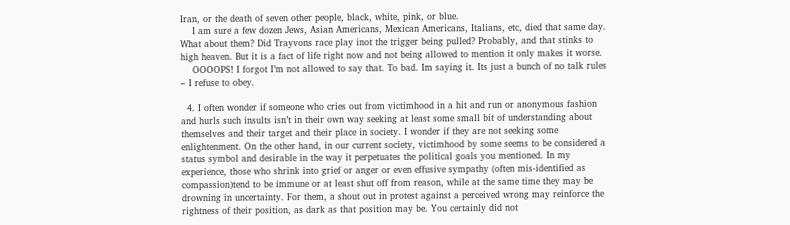Iran, or the death of seven other people, black, white, pink, or blue.
    I am sure a few dozen Jews, Asian Americans, Mexican Americans, Italians, etc, died that same day. What about them? Did Trayvons race play inot the trigger being pulled? Probably, and that stinks to high heaven. But it is a fact of life right now and not being allowed to mention it only makes it worse.
    OOOOPS! I forgot I’m not allowed to say that. To bad. Im saying it. Its just a bunch of no talk rules – I refuse to obey.

  4. I often wonder if someone who cries out from victimhood in a hit and run or anonymous fashion and hurls such insults isn’t in their own way seeking at least some small bit of understanding about themselves and their target and their place in society. I wonder if they are not seeking some enlightenment. On the other hand, in our current society, victimhood by some seems to be considered a status symbol and desirable in the way it perpetuates the political goals you mentioned. In my experience, those who shrink into grief or anger or even effusive sympathy (often mis-identified as compassion)tend to be immune or at least shut off from reason, while at the same time they may be drowning in uncertainty. For them, a shout out in protest against a perceived wrong may reinforce the rightness of their position, as dark as that position may be. You certainly did not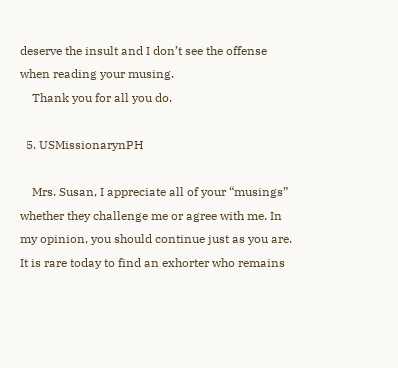deserve the insult and I don’t see the offense when reading your musing.
    Thank you for all you do.

  5. USMissionarynPH

    Mrs. Susan, I appreciate all of your “musings” whether they challenge me or agree with me. In my opinion, you should continue just as you are. It is rare today to find an exhorter who remains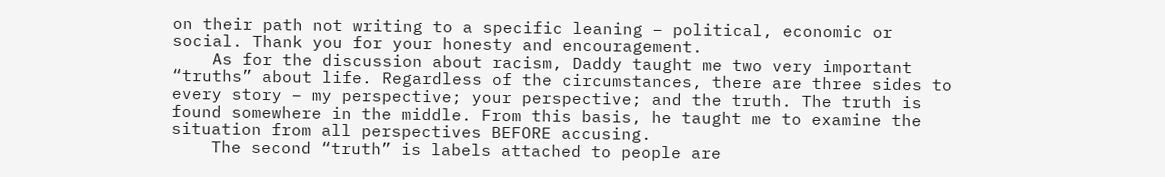on their path not writing to a specific leaning – political, economic or social. Thank you for your honesty and encouragement.
    As for the discussion about racism, Daddy taught me two very important “truths” about life. Regardless of the circumstances, there are three sides to every story – my perspective; your perspective; and the truth. The truth is found somewhere in the middle. From this basis, he taught me to examine the situation from all perspectives BEFORE accusing.
    The second “truth” is labels attached to people are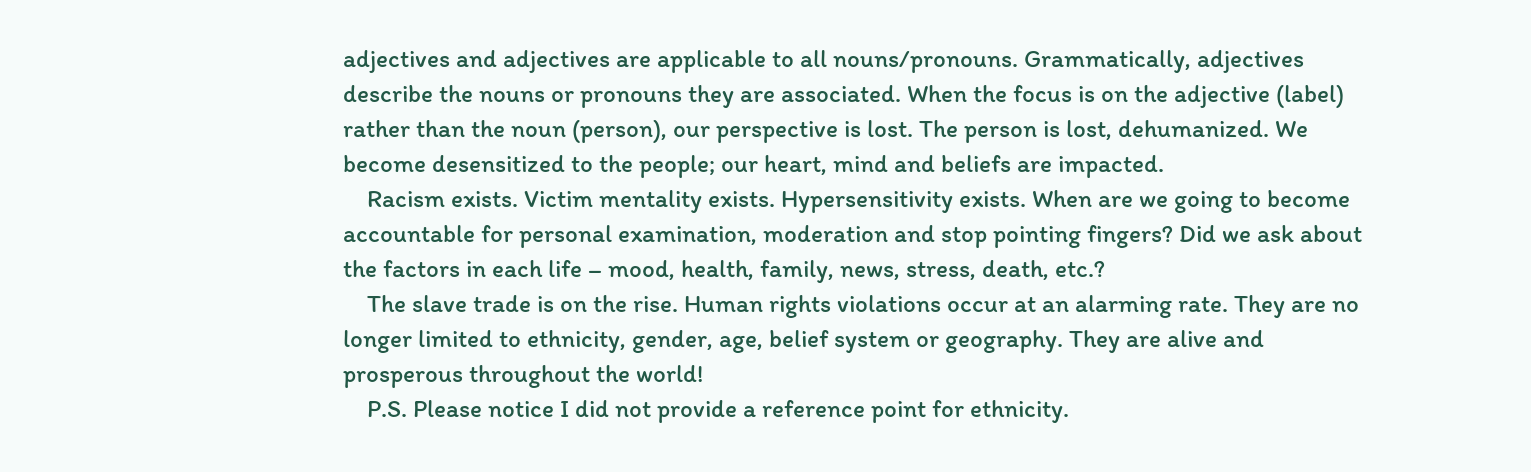adjectives and adjectives are applicable to all nouns/pronouns. Grammatically, adjectives describe the nouns or pronouns they are associated. When the focus is on the adjective (label) rather than the noun (person), our perspective is lost. The person is lost, dehumanized. We become desensitized to the people; our heart, mind and beliefs are impacted.
    Racism exists. Victim mentality exists. Hypersensitivity exists. When are we going to become accountable for personal examination, moderation and stop pointing fingers? Did we ask about the factors in each life – mood, health, family, news, stress, death, etc.?
    The slave trade is on the rise. Human rights violations occur at an alarming rate. They are no longer limited to ethnicity, gender, age, belief system or geography. They are alive and prosperous throughout the world!
    P.S. Please notice I did not provide a reference point for ethnicity.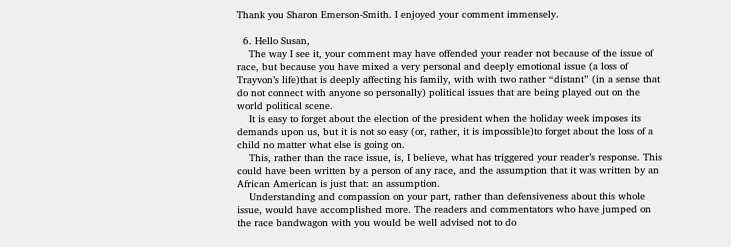Thank you Sharon Emerson-Smith. I enjoyed your comment immensely.

  6. Hello Susan,
    The way I see it, your comment may have offended your reader not because of the issue of race, but because you have mixed a very personal and deeply emotional issue (a loss of Trayvon’s life)that is deeply affecting his family, with with two rather “distant” (in a sense that do not connect with anyone so personally) political issues that are being played out on the world political scene.
    It is easy to forget about the election of the president when the holiday week imposes its demands upon us, but it is not so easy (or, rather, it is impossible)to forget about the loss of a child no matter what else is going on.
    This, rather than the race issue, is, I believe, what has triggered your reader’s response. This could have been written by a person of any race, and the assumption that it was written by an African American is just that: an assumption.
    Understanding and compassion on your part, rather than defensiveness about this whole issue, would have accomplished more. The readers and commentators who have jumped on the race bandwagon with you would be well advised not to do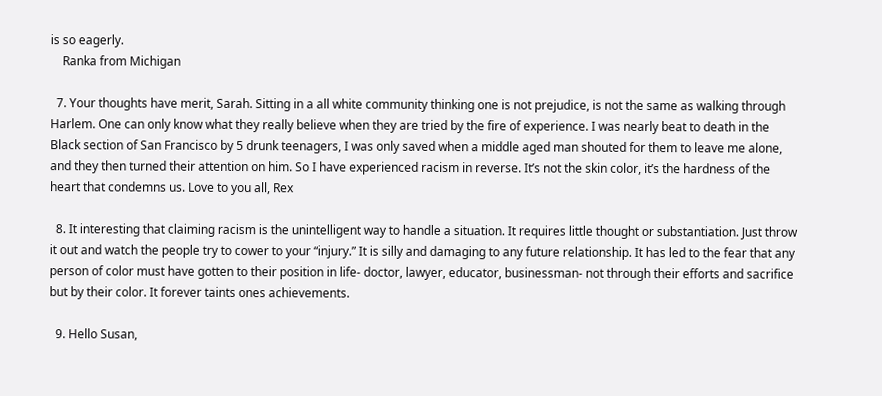is so eagerly.
    Ranka from Michigan

  7. Your thoughts have merit, Sarah. Sitting in a all white community thinking one is not prejudice, is not the same as walking through Harlem. One can only know what they really believe when they are tried by the fire of experience. I was nearly beat to death in the Black section of San Francisco by 5 drunk teenagers, I was only saved when a middle aged man shouted for them to leave me alone, and they then turned their attention on him. So I have experienced racism in reverse. It’s not the skin color, it’s the hardness of the heart that condemns us. Love to you all, Rex

  8. It interesting that claiming racism is the unintelligent way to handle a situation. It requires little thought or substantiation. Just throw it out and watch the people try to cower to your “injury.” It is silly and damaging to any future relationship. It has led to the fear that any person of color must have gotten to their position in life- doctor, lawyer, educator, businessman- not through their efforts and sacrifice but by their color. It forever taints ones achievements.

  9. Hello Susan,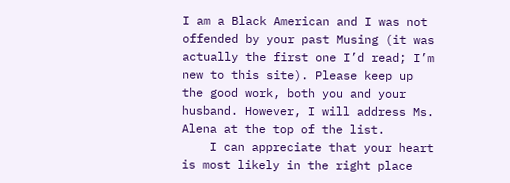I am a Black American and I was not offended by your past Musing (it was actually the first one I’d read; I’m new to this site). Please keep up the good work, both you and your husband. However, I will address Ms. Alena at the top of the list.
    I can appreciate that your heart is most likely in the right place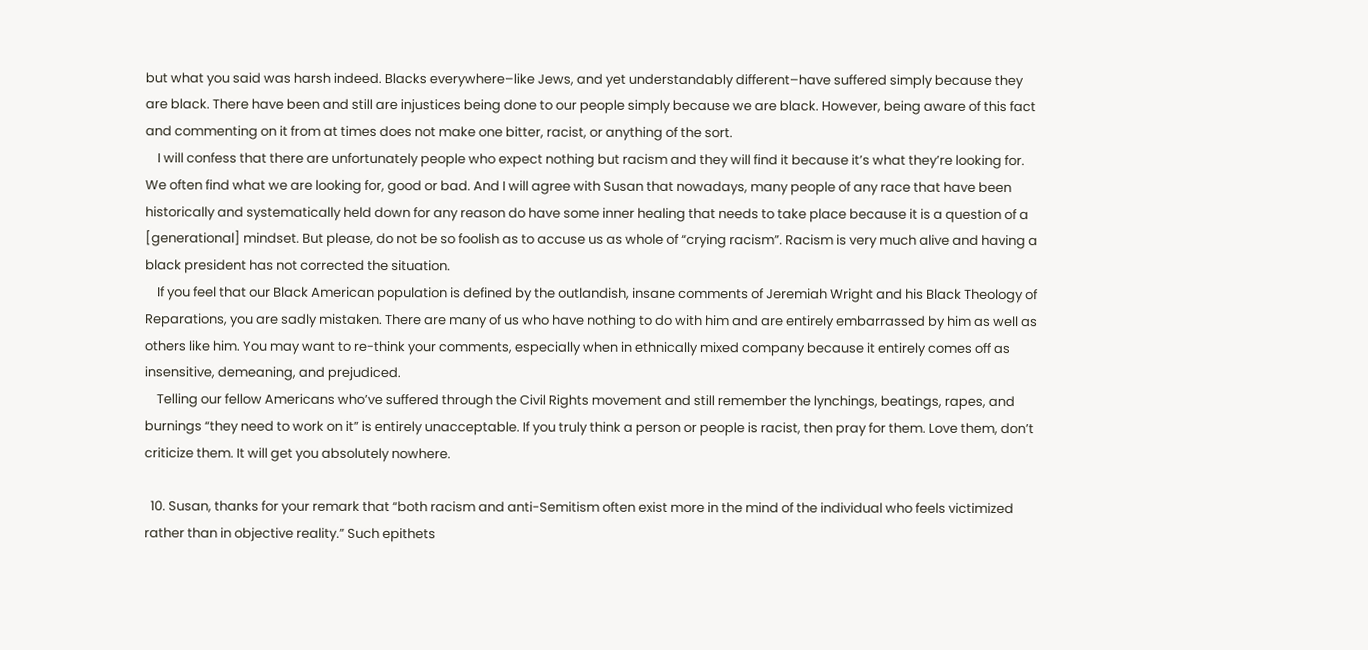but what you said was harsh indeed. Blacks everywhere–like Jews, and yet understandably different–have suffered simply because they are black. There have been and still are injustices being done to our people simply because we are black. However, being aware of this fact and commenting on it from at times does not make one bitter, racist, or anything of the sort.
    I will confess that there are unfortunately people who expect nothing but racism and they will find it because it’s what they’re looking for. We often find what we are looking for, good or bad. And I will agree with Susan that nowadays, many people of any race that have been historically and systematically held down for any reason do have some inner healing that needs to take place because it is a question of a [generational] mindset. But please, do not be so foolish as to accuse us as whole of “crying racism”. Racism is very much alive and having a black president has not corrected the situation.
    If you feel that our Black American population is defined by the outlandish, insane comments of Jeremiah Wright and his Black Theology of Reparations, you are sadly mistaken. There are many of us who have nothing to do with him and are entirely embarrassed by him as well as others like him. You may want to re-think your comments, especially when in ethnically mixed company because it entirely comes off as insensitive, demeaning, and prejudiced.
    Telling our fellow Americans who’ve suffered through the Civil Rights movement and still remember the lynchings, beatings, rapes, and burnings “they need to work on it” is entirely unacceptable. If you truly think a person or people is racist, then pray for them. Love them, don’t criticize them. It will get you absolutely nowhere.

  10. Susan, thanks for your remark that “both racism and anti-Semitism often exist more in the mind of the individual who feels victimized rather than in objective reality.” Such epithets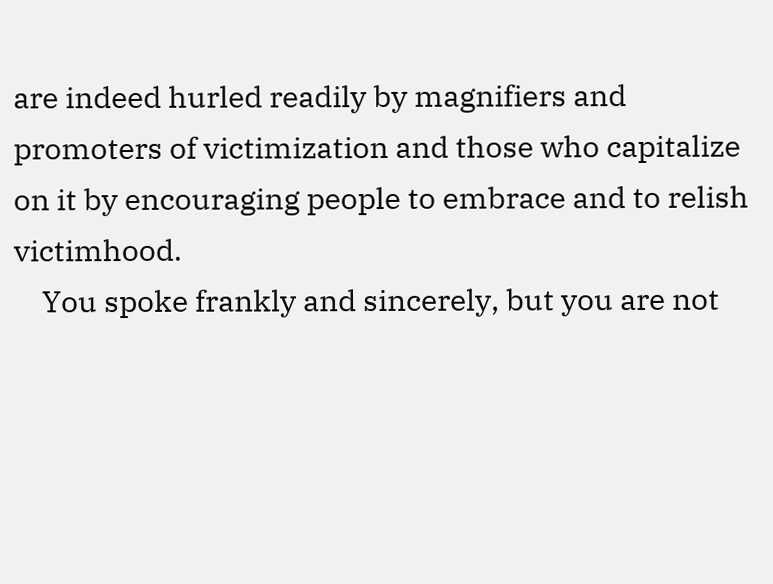are indeed hurled readily by magnifiers and promoters of victimization and those who capitalize on it by encouraging people to embrace and to relish victimhood.
    You spoke frankly and sincerely, but you are not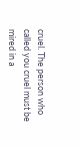cruel. The person who called you cruel must be mired in a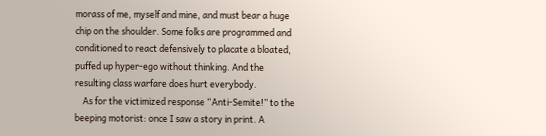morass of me, myself and mine, and must bear a huge chip on the shoulder. Some folks are programmed and conditioned to react defensively to placate a bloated, puffed up hyper-ego without thinking. And the resulting class warfare does hurt everybody.
    As for the victimized response “Anti-Semite!” to the beeping motorist: once I saw a story in print. A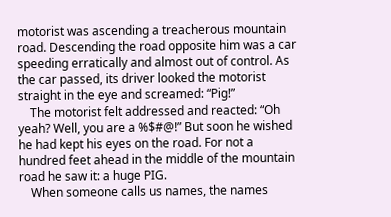motorist was ascending a treacherous mountain road. Descending the road opposite him was a car speeding erratically and almost out of control. As the car passed, its driver looked the motorist straight in the eye and screamed: “Pig!”
    The motorist felt addressed and reacted: “Oh yeah? Well, you are a %$#@!” But soon he wished he had kept his eyes on the road. For not a hundred feet ahead in the middle of the mountain road he saw it: a huge PIG.
    When someone calls us names, the names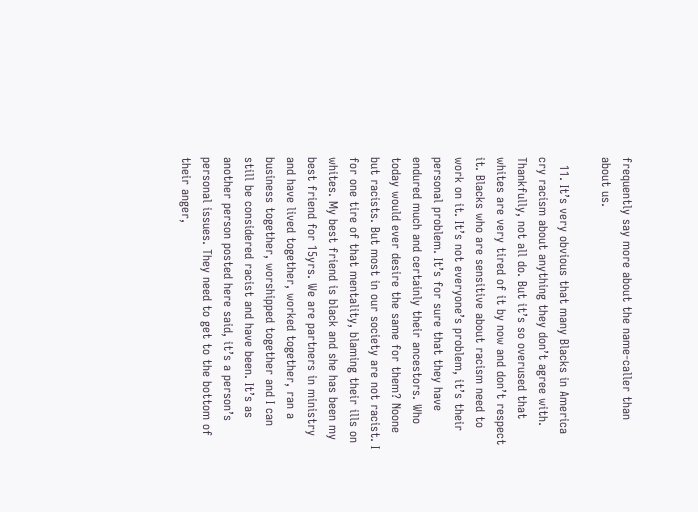frequently say more about the name-caller than about us.

  11. It’s very obvious that many Blacks in America cry racism about anything they don’t agree with. Thankfully, not all do. But it’s so overused that whites are very tired of it by now and don’t respect it. Blacks who are sensitive about racism need to work on it. It’s not everyone’s problem, it’s their personal problem. It’s for sure that they have endured much and certainly their ancestors. Who today would ever desire the same for them? Noone but racists. But most in our society are not racist. I for one tire of that mentality, blaming their ills on whites. My best friend is black and she has been my best friend for 15yrs. We are partners in ministry and have lived together, worked together, ran a business together, worshipped together and I can still be considered racist and have been. It’s as another person posted here said, it’s a person’s personal issues. They need to get to the bottom of their anger,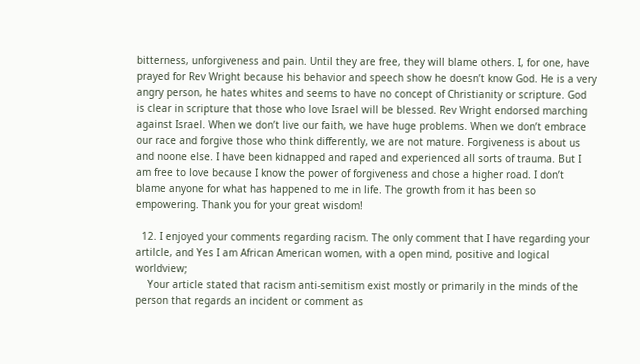bitterness, unforgiveness and pain. Until they are free, they will blame others. I, for one, have prayed for Rev Wright because his behavior and speech show he doesn’t know God. He is a very angry person, he hates whites and seems to have no concept of Christianity or scripture. God is clear in scripture that those who love Israel will be blessed. Rev Wright endorsed marching against Israel. When we don’t live our faith, we have huge problems. When we don’t embrace our race and forgive those who think differently, we are not mature. Forgiveness is about us and noone else. I have been kidnapped and raped and experienced all sorts of trauma. But I am free to love because I know the power of forgiveness and chose a higher road. I don’t blame anyone for what has happened to me in life. The growth from it has been so empowering. Thank you for your great wisdom!

  12. I enjoyed your comments regarding racism. The only comment that I have regarding your artilcle, and Yes I am African American women, with a open mind, positive and logical worldview;
    Your article stated that racism anti-semitism exist mostly or primarily in the minds of the person that regards an incident or comment as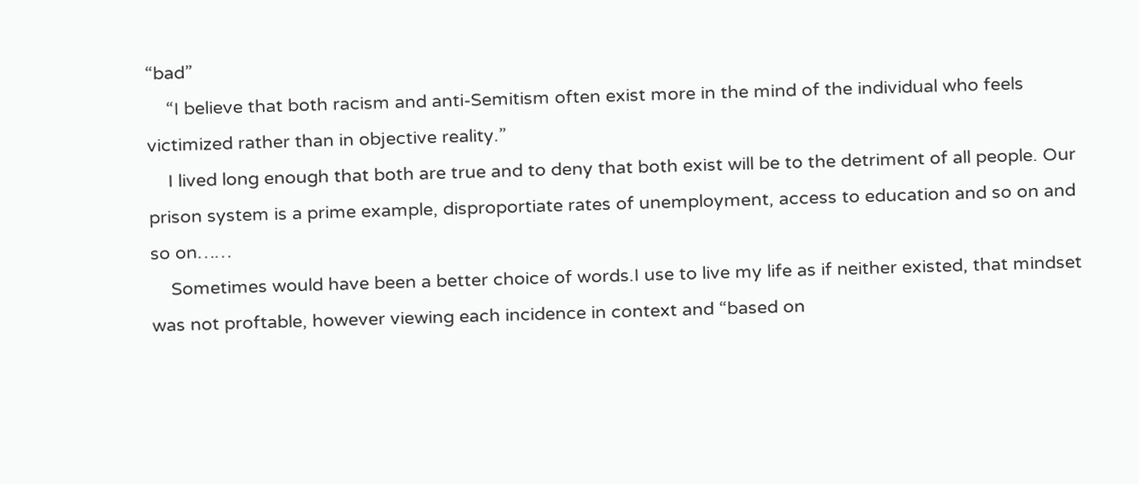“bad”
    “I believe that both racism and anti-Semitism often exist more in the mind of the individual who feels victimized rather than in objective reality.”
    I lived long enough that both are true and to deny that both exist will be to the detriment of all people. Our prison system is a prime example, disproportiate rates of unemployment, access to education and so on and so on……
    Sometimes would have been a better choice of words.I use to live my life as if neither existed, that mindset was not proftable, however viewing each incidence in context and “based on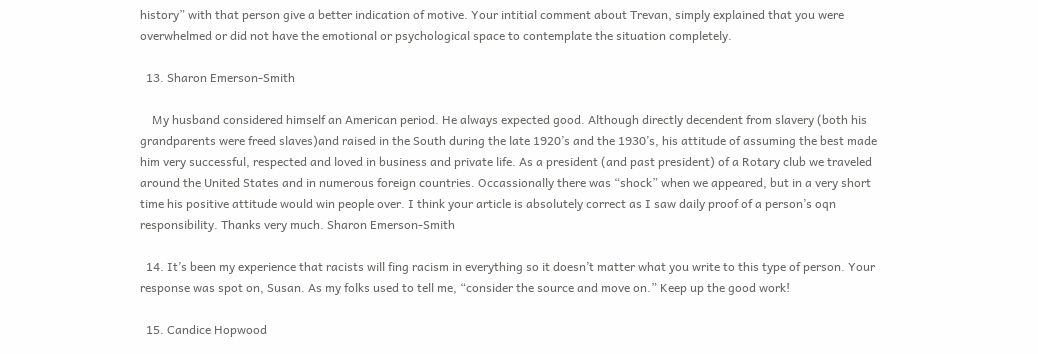history” with that person give a better indication of motive. Your intitial comment about Trevan, simply explained that you were overwhelmed or did not have the emotional or psychological space to contemplate the situation completely.

  13. Sharon Emerson-Smith

    My husband considered himself an American period. He always expected good. Although directly decendent from slavery (both his grandparents were freed slaves)and raised in the South during the late 1920’s and the 1930’s, his attitude of assuming the best made him very successful, respected and loved in business and private life. As a president (and past president) of a Rotary club we traveled around the United States and in numerous foreign countries. Occassionally there was “shock” when we appeared, but in a very short time his positive attitude would win people over. I think your article is absolutely correct as I saw daily proof of a person’s oqn responsibility. Thanks very much. Sharon Emerson-Smith

  14. It’s been my experience that racists will fing racism in everything so it doesn’t matter what you write to this type of person. Your response was spot on, Susan. As my folks used to tell me, “consider the source and move on.” Keep up the good work!

  15. Candice Hopwood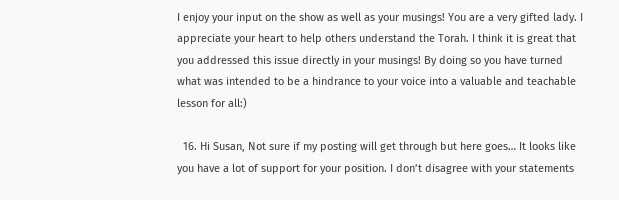I enjoy your input on the show as well as your musings! You are a very gifted lady. I appreciate your heart to help others understand the Torah. I think it is great that you addressed this issue directly in your musings! By doing so you have turned what was intended to be a hindrance to your voice into a valuable and teachable lesson for all:)

  16. Hi Susan, Not sure if my posting will get through but here goes… It looks like you have a lot of support for your position. I don’t disagree with your statements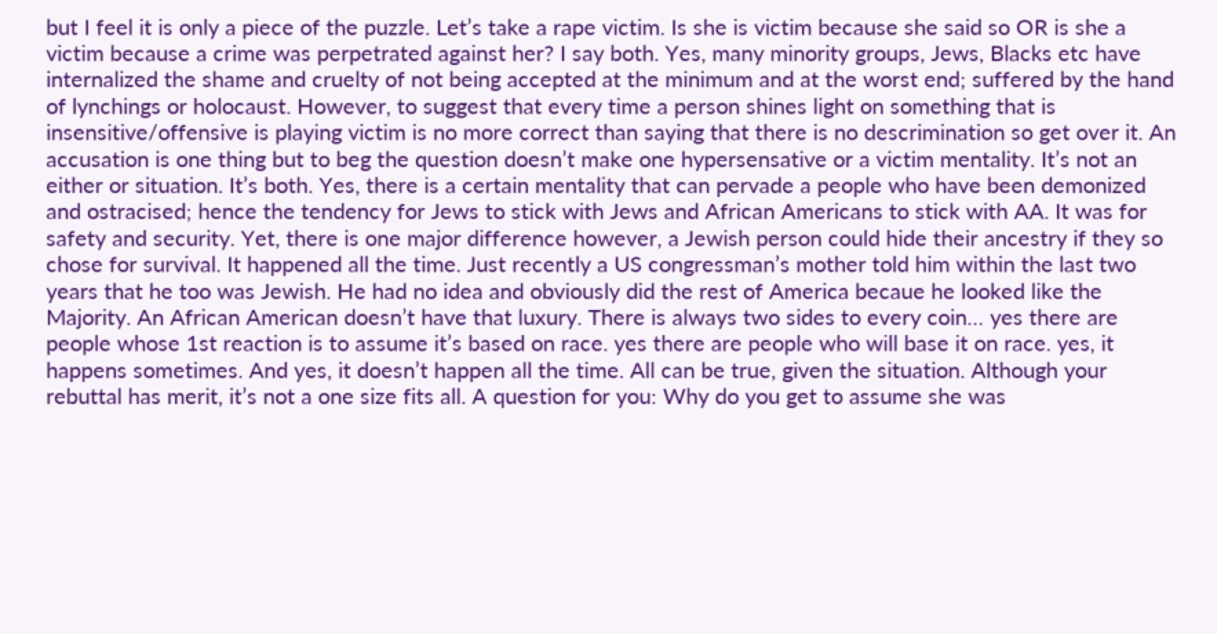but I feel it is only a piece of the puzzle. Let’s take a rape victim. Is she is victim because she said so OR is she a victim because a crime was perpetrated against her? I say both. Yes, many minority groups, Jews, Blacks etc have internalized the shame and cruelty of not being accepted at the minimum and at the worst end; suffered by the hand of lynchings or holocaust. However, to suggest that every time a person shines light on something that is insensitive/offensive is playing victim is no more correct than saying that there is no descrimination so get over it. An accusation is one thing but to beg the question doesn’t make one hypersensative or a victim mentality. It’s not an either or situation. It’s both. Yes, there is a certain mentality that can pervade a people who have been demonized and ostracised; hence the tendency for Jews to stick with Jews and African Americans to stick with AA. It was for safety and security. Yet, there is one major difference however, a Jewish person could hide their ancestry if they so chose for survival. It happened all the time. Just recently a US congressman’s mother told him within the last two years that he too was Jewish. He had no idea and obviously did the rest of America becaue he looked like the Majority. An African American doesn’t have that luxury. There is always two sides to every coin… yes there are people whose 1st reaction is to assume it’s based on race. yes there are people who will base it on race. yes, it happens sometimes. And yes, it doesn’t happen all the time. All can be true, given the situation. Although your rebuttal has merit, it’s not a one size fits all. A question for you: Why do you get to assume she was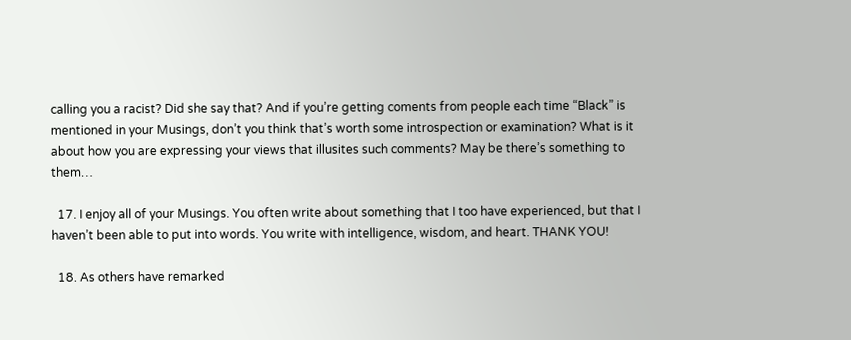calling you a racist? Did she say that? And if you’re getting coments from people each time “Black” is mentioned in your Musings, don’t you think that’s worth some introspection or examination? What is it about how you are expressing your views that illusites such comments? May be there’s something to them…

  17. I enjoy all of your Musings. You often write about something that I too have experienced, but that I haven’t been able to put into words. You write with intelligence, wisdom, and heart. THANK YOU!

  18. As others have remarked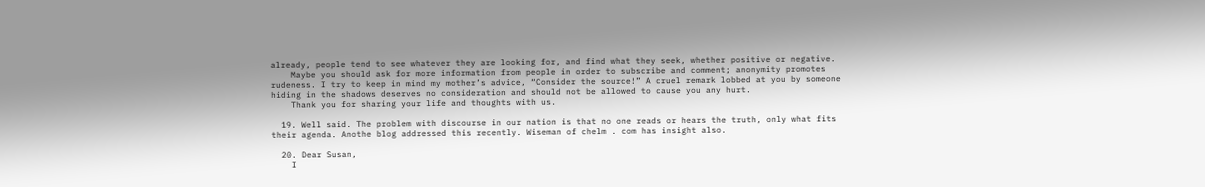already, people tend to see whatever they are looking for, and find what they seek, whether positive or negative.
    Maybe you should ask for more information from people in order to subscribe and comment; anonymity promotes rudeness. I try to keep in mind my mother’s advice, “Consider the source!” A cruel remark lobbed at you by someone hiding in the shadows deserves no consideration and should not be allowed to cause you any hurt.
    Thank you for sharing your life and thoughts with us.

  19. Well said. The problem with discourse in our nation is that no one reads or hears the truth, only what fits their agenda. Anothe blog addressed this recently. Wiseman of chelm . com has insight also.

  20. Dear Susan,
    I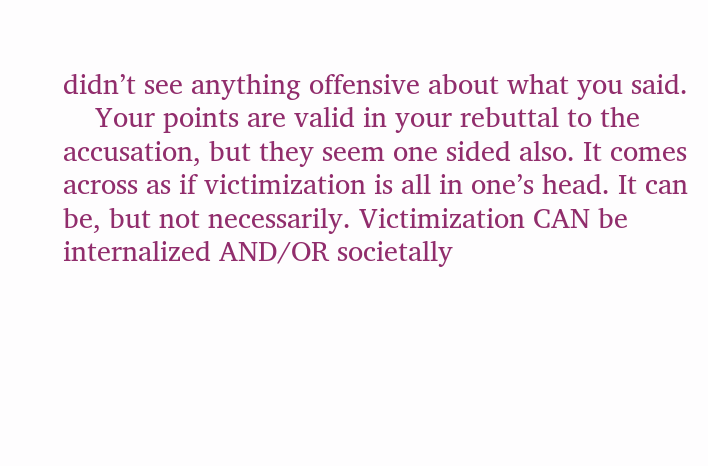didn’t see anything offensive about what you said.
    Your points are valid in your rebuttal to the accusation, but they seem one sided also. It comes across as if victimization is all in one’s head. It can be, but not necessarily. Victimization CAN be internalized AND/OR societally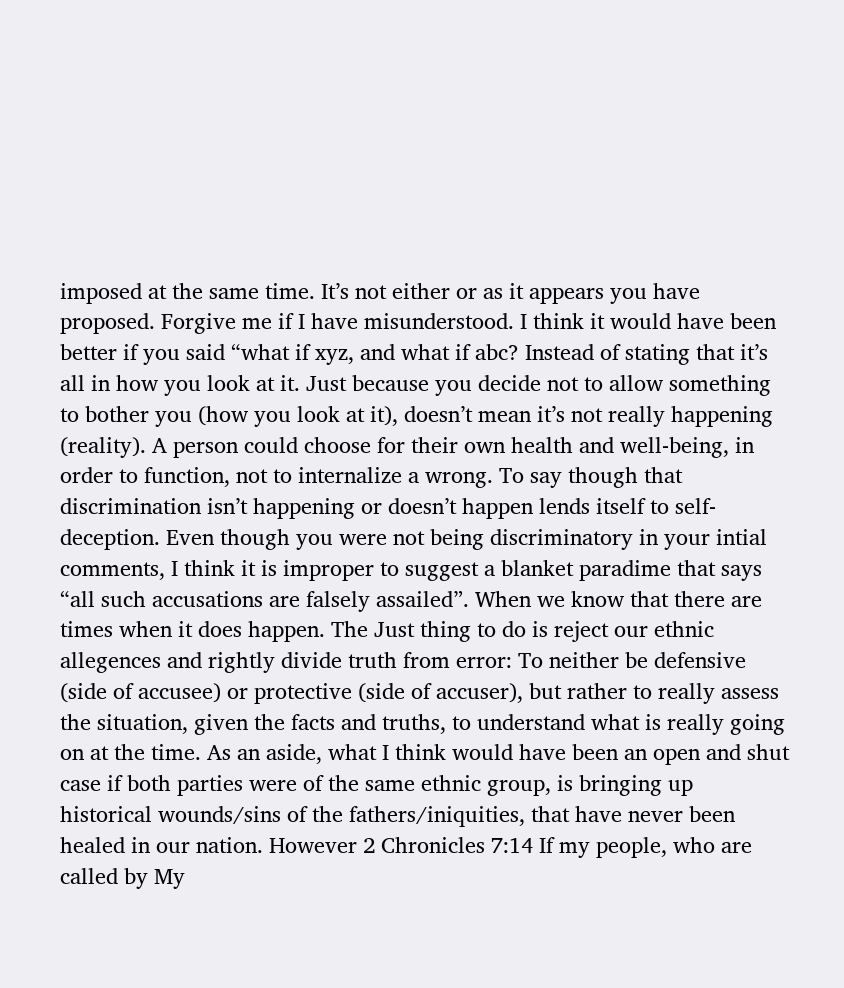imposed at the same time. It’s not either or as it appears you have proposed. Forgive me if I have misunderstood. I think it would have been better if you said “what if xyz, and what if abc? Instead of stating that it’s all in how you look at it. Just because you decide not to allow something to bother you (how you look at it), doesn’t mean it’s not really happening (reality). A person could choose for their own health and well-being, in order to function, not to internalize a wrong. To say though that discrimination isn’t happening or doesn’t happen lends itself to self-deception. Even though you were not being discriminatory in your intial comments, I think it is improper to suggest a blanket paradime that says “all such accusations are falsely assailed”. When we know that there are times when it does happen. The Just thing to do is reject our ethnic allegences and rightly divide truth from error: To neither be defensive (side of accusee) or protective (side of accuser), but rather to really assess the situation, given the facts and truths, to understand what is really going on at the time. As an aside, what I think would have been an open and shut case if both parties were of the same ethnic group, is bringing up historical wounds/sins of the fathers/iniquities, that have never been healed in our nation. However 2 Chronicles 7:14 If my people, who are called by My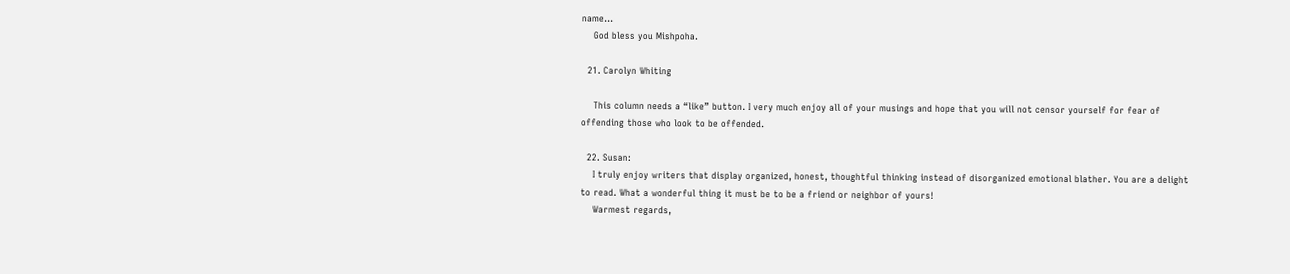name…
    God bless you Mishpoha.

  21. Carolyn Whiting

    This column needs a “like” button. I very much enjoy all of your musings and hope that you will not censor yourself for fear of offending those who look to be offended.

  22. Susan:
    I truly enjoy writers that display organized, honest, thoughtful thinking instead of disorganized emotional blather. You are a delight to read. What a wonderful thing it must be to be a friend or neighbor of yours!
    Warmest regards,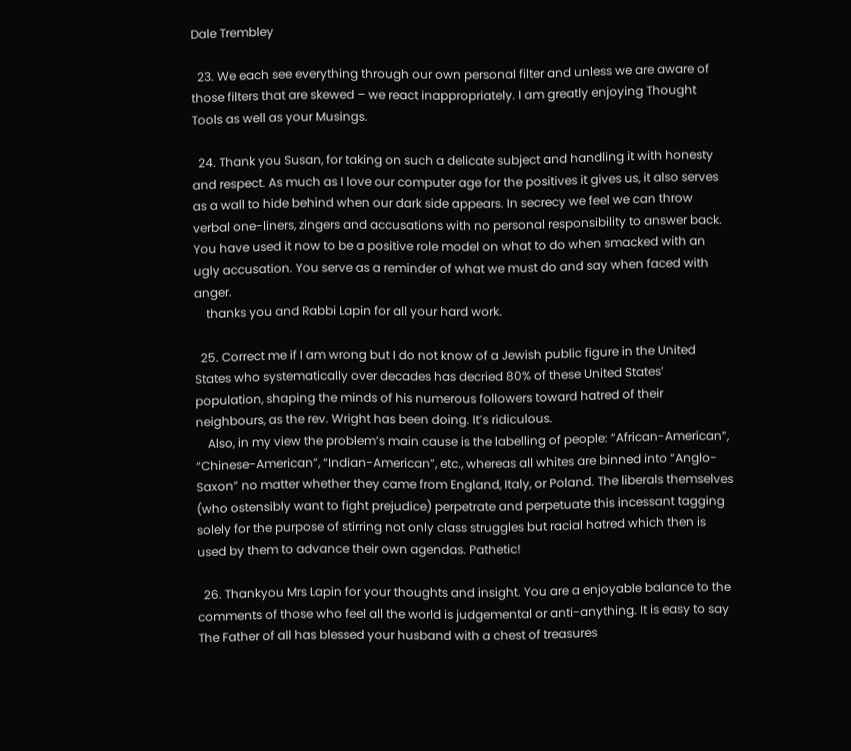Dale Trembley

  23. We each see everything through our own personal filter and unless we are aware of those filters that are skewed – we react inappropriately. I am greatly enjoying Thought Tools as well as your Musings.

  24. Thank you Susan, for taking on such a delicate subject and handling it with honesty and respect. As much as I love our computer age for the positives it gives us, it also serves as a wall to hide behind when our dark side appears. In secrecy we feel we can throw verbal one-liners, zingers and accusations with no personal responsibility to answer back. You have used it now to be a positive role model on what to do when smacked with an ugly accusation. You serve as a reminder of what we must do and say when faced with anger.
    thanks you and Rabbi Lapin for all your hard work.

  25. Correct me if I am wrong but I do not know of a Jewish public figure in the United States who systematically over decades has decried 80% of these United States’ population, shaping the minds of his numerous followers toward hatred of their neighbours, as the rev. Wright has been doing. It’s ridiculous.
    Also, in my view the problem’s main cause is the labelling of people: “African-American”, “Chinese-American”, “Indian-American”, etc., whereas all whites are binned into “Anglo-Saxon” no matter whether they came from England, Italy, or Poland. The liberals themselves (who ostensibly want to fight prejudice) perpetrate and perpetuate this incessant tagging solely for the purpose of stirring not only class struggles but racial hatred which then is used by them to advance their own agendas. Pathetic!

  26. Thankyou Mrs Lapin for your thoughts and insight. You are a enjoyable balance to the comments of those who feel all the world is judgemental or anti-anything. It is easy to say The Father of all has blessed your husband with a chest of treasures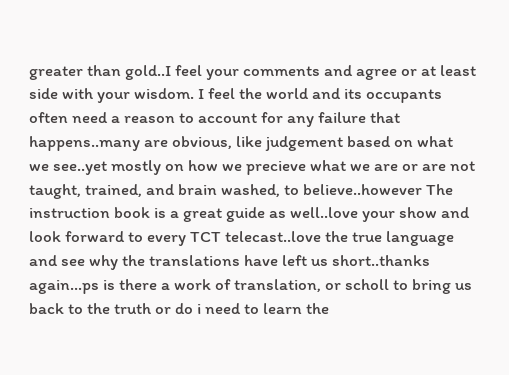greater than gold..I feel your comments and agree or at least side with your wisdom. I feel the world and its occupants often need a reason to account for any failure that happens..many are obvious, like judgement based on what we see..yet mostly on how we precieve what we are or are not taught, trained, and brain washed, to believe..however The instruction book is a great guide as well..love your show and look forward to every TCT telecast..love the true language and see why the translations have left us short..thanks again…ps is there a work of translation, or scholl to bring us back to the truth or do i need to learn the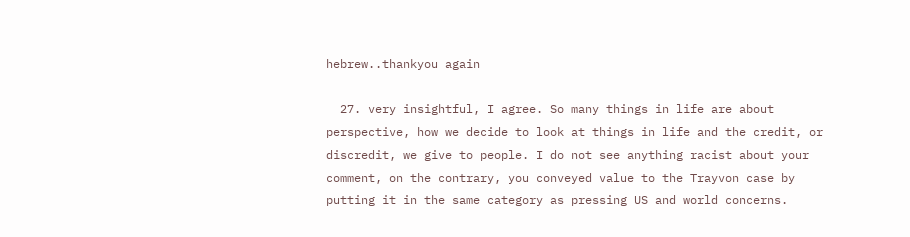hebrew..thankyou again

  27. very insightful, I agree. So many things in life are about perspective, how we decide to look at things in life and the credit, or discredit, we give to people. I do not see anything racist about your comment, on the contrary, you conveyed value to the Trayvon case by putting it in the same category as pressing US and world concerns.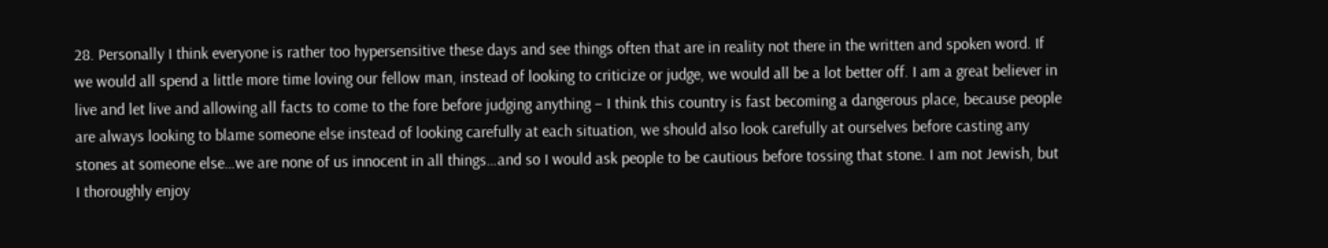28. Personally I think everyone is rather too hypersensitive these days and see things often that are in reality not there in the written and spoken word. If we would all spend a little more time loving our fellow man, instead of looking to criticize or judge, we would all be a lot better off. I am a great believer in live and let live and allowing all facts to come to the fore before judging anything – I think this country is fast becoming a dangerous place, because people are always looking to blame someone else instead of looking carefully at each situation, we should also look carefully at ourselves before casting any stones at someone else…we are none of us innocent in all things…and so I would ask people to be cautious before tossing that stone. I am not Jewish, but I thoroughly enjoy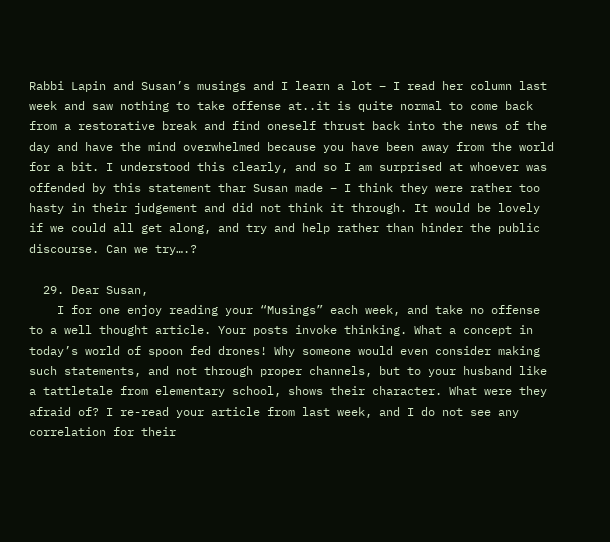Rabbi Lapin and Susan’s musings and I learn a lot – I read her column last week and saw nothing to take offense at..it is quite normal to come back from a restorative break and find oneself thrust back into the news of the day and have the mind overwhelmed because you have been away from the world for a bit. I understood this clearly, and so I am surprised at whoever was offended by this statement thar Susan made – I think they were rather too hasty in their judgement and did not think it through. It would be lovely if we could all get along, and try and help rather than hinder the public discourse. Can we try….?

  29. Dear Susan,
    I for one enjoy reading your “Musings” each week, and take no offense to a well thought article. Your posts invoke thinking. What a concept in today’s world of spoon fed drones! Why someone would even consider making such statements, and not through proper channels, but to your husband like a tattletale from elementary school, shows their character. What were they afraid of? I re-read your article from last week, and I do not see any correlation for their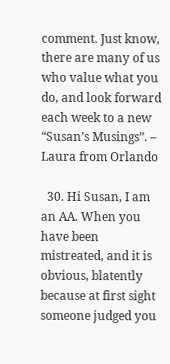comment. Just know, there are many of us who value what you do, and look forward each week to a new “Susan’s Musings”. – Laura from Orlando

  30. Hi Susan, I am an AA. When you have been mistreated, and it is obvious, blatently because at first sight someone judged you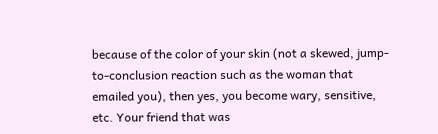because of the color of your skin (not a skewed, jump-to-conclusion reaction such as the woman that emailed you), then yes, you become wary, sensitive, etc. Your friend that was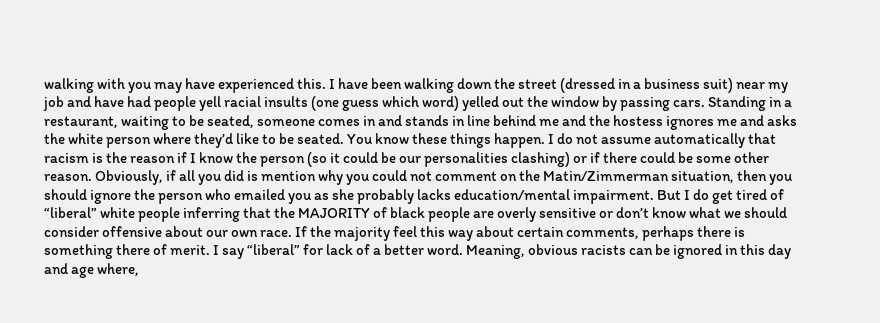walking with you may have experienced this. I have been walking down the street (dressed in a business suit) near my job and have had people yell racial insults (one guess which word) yelled out the window by passing cars. Standing in a restaurant, waiting to be seated, someone comes in and stands in line behind me and the hostess ignores me and asks the white person where they’d like to be seated. You know these things happen. I do not assume automatically that racism is the reason if I know the person (so it could be our personalities clashing) or if there could be some other reason. Obviously, if all you did is mention why you could not comment on the Matin/Zimmerman situation, then you should ignore the person who emailed you as she probably lacks education/mental impairment. But I do get tired of “liberal” white people inferring that the MAJORITY of black people are overly sensitive or don’t know what we should consider offensive about our own race. If the majority feel this way about certain comments, perhaps there is something there of merit. I say “liberal” for lack of a better word. Meaning, obvious racists can be ignored in this day and age where,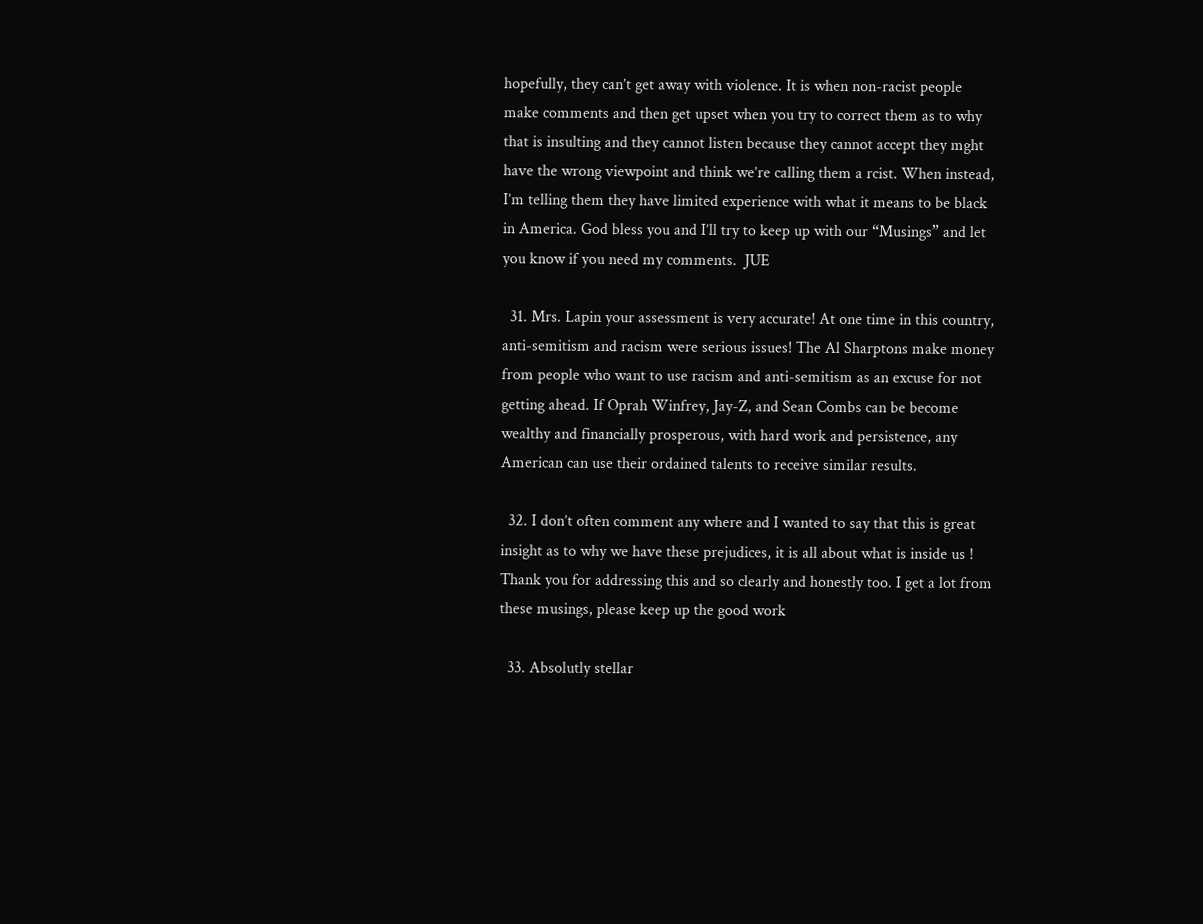hopefully, they can’t get away with violence. It is when non-racist people make comments and then get upset when you try to correct them as to why that is insulting and they cannot listen because they cannot accept they mght have the wrong viewpoint and think we’re calling them a rcist. When instead, I’m telling them they have limited experience with what it means to be black in America. God bless you and I’ll try to keep up with our “Musings” and let you know if you need my comments.  JUE

  31. Mrs. Lapin your assessment is very accurate! At one time in this country, anti-semitism and racism were serious issues! The Al Sharptons make money from people who want to use racism and anti-semitism as an excuse for not getting ahead. If Oprah Winfrey, Jay-Z, and Sean Combs can be become wealthy and financially prosperous, with hard work and persistence, any American can use their ordained talents to receive similar results.

  32. I don’t often comment any where and I wanted to say that this is great insight as to why we have these prejudices, it is all about what is inside us ! Thank you for addressing this and so clearly and honestly too. I get a lot from these musings, please keep up the good work

  33. Absolutly stellar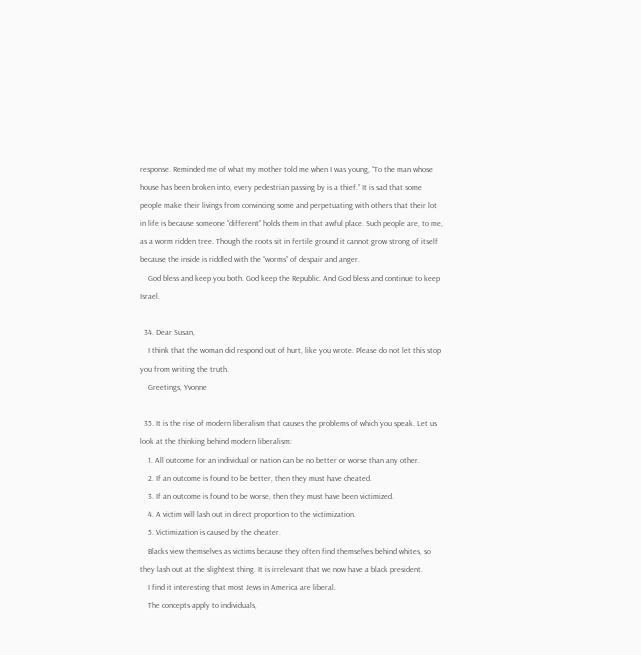response. Reminded me of what my mother told me when I was young, “To the man whose house has been broken into, every pedestrian passing by is a thief.” It is sad that some people make their livings from convincing some and perpetuating with others that their lot in life is because someone “different” holds them in that awful place. Such people are, to me, as a worm ridden tree. Though the roots sit in fertile ground it cannot grow strong of itself because the inside is riddled with the “worms” of despair and anger.
    God bless and keep you both. God keep the Republic. And God bless and continue to keep Israel.

  34. Dear Susan,
    I think that the woman did respond out of hurt, like you wrote. Please do not let this stop you from writing the truth.
    Greetings, Yvonne

  35. It is the rise of modern liberalism that causes the problems of which you speak. Let us look at the thinking behind modern liberalism:
    1. All outcome for an individual or nation can be no better or worse than any other.
    2. If an outcome is found to be better, then they must have cheated.
    3. If an outcome is found to be worse, then they must have been victimized.
    4. A victim will lash out in direct proportion to the victimization.
    5. Victimization is caused by the cheater.
    Blacks view themselves as victims because they often find themselves behind whites, so they lash out at the slightest thing. It is irrelevant that we now have a black president.
    I find it interesting that most Jews in America are liberal.
    The concepts apply to individuals,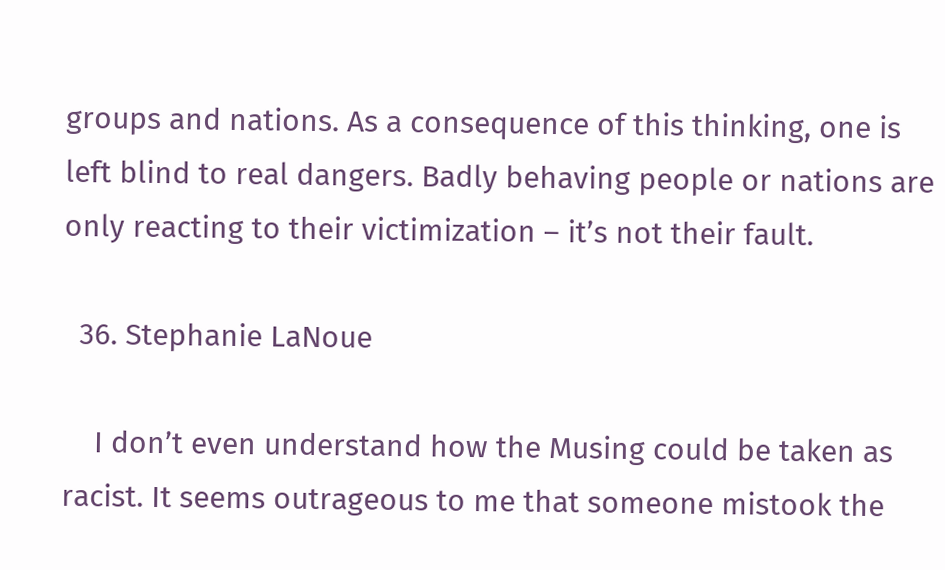groups and nations. As a consequence of this thinking, one is left blind to real dangers. Badly behaving people or nations are only reacting to their victimization – it’s not their fault.

  36. Stephanie LaNoue

    I don’t even understand how the Musing could be taken as racist. It seems outrageous to me that someone mistook the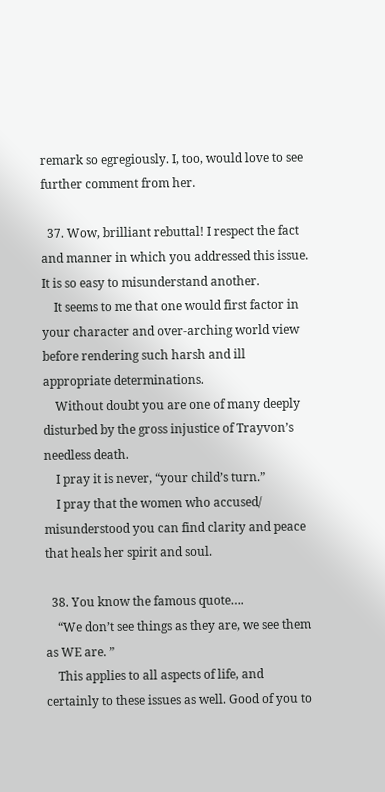remark so egregiously. I, too, would love to see further comment from her.

  37. Wow, brilliant rebuttal! I respect the fact and manner in which you addressed this issue. It is so easy to misunderstand another.
    It seems to me that one would first factor in your character and over-arching world view before rendering such harsh and ill appropriate determinations.
    Without doubt you are one of many deeply disturbed by the gross injustice of Trayvon’s needless death.
    I pray it is never, “your child’s turn.”
    I pray that the women who accused/ misunderstood you can find clarity and peace that heals her spirit and soul.

  38. You know the famous quote….
    “We don’t see things as they are, we see them as WE are. ”
    This applies to all aspects of life, and certainly to these issues as well. Good of you to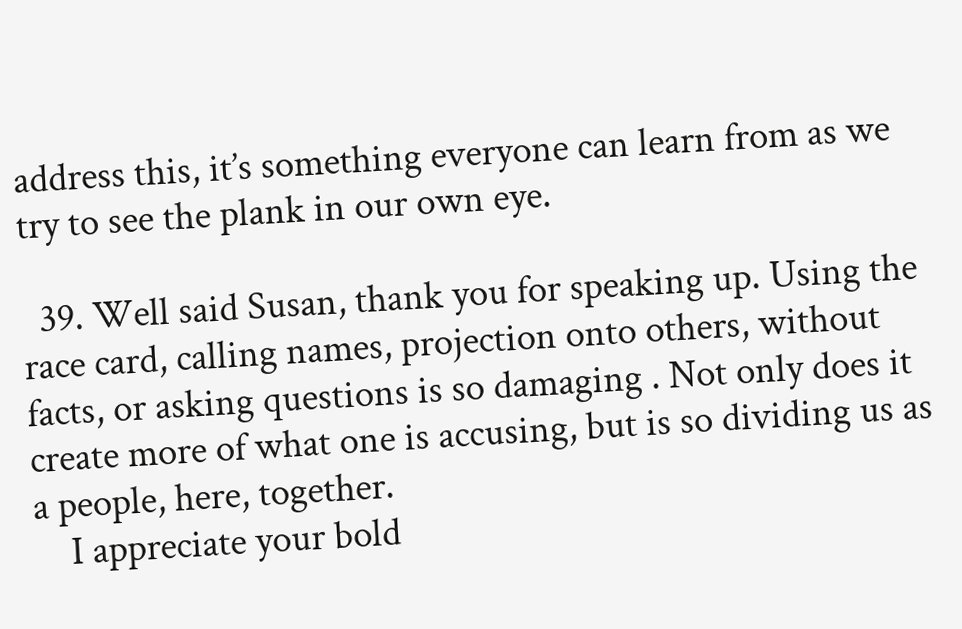address this, it’s something everyone can learn from as we try to see the plank in our own eye.

  39. Well said Susan, thank you for speaking up. Using the race card, calling names, projection onto others, without facts, or asking questions is so damaging . Not only does it create more of what one is accusing, but is so dividing us as a people, here, together.
    I appreciate your bold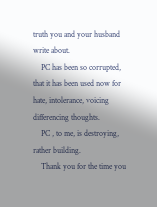truth you and your husband write about.
    PC has been so corrupted, that it has been used now for hate, intolerance, voicing differencing thoughts.
    PC , to me, is destroying, rather building.
    Thank you for the time you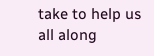take to help us all along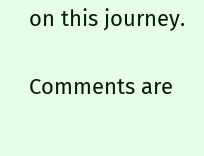on this journey.

Comments are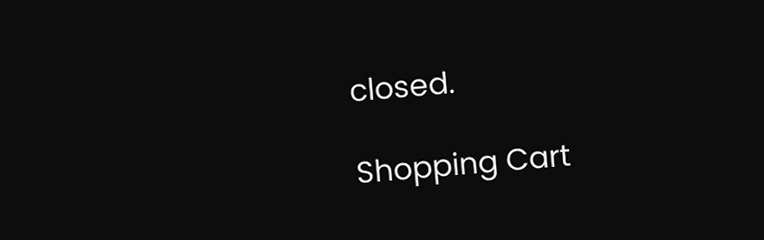closed.

Shopping Cart